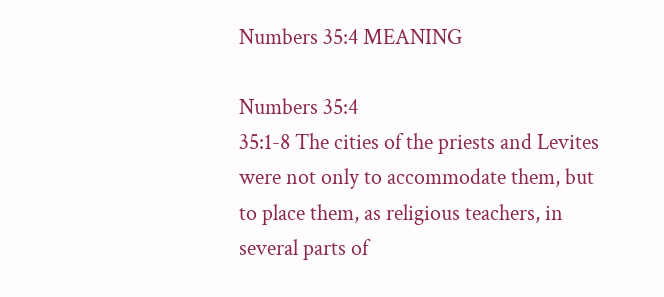Numbers 35:4 MEANING

Numbers 35:4
35:1-8 The cities of the priests and Levites were not only to accommodate them, but to place them, as religious teachers, in several parts of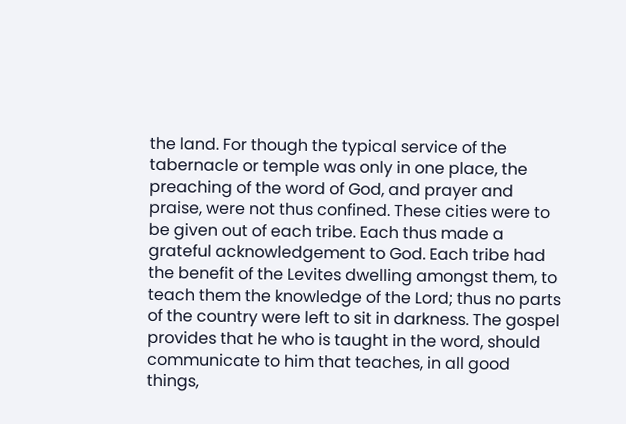the land. For though the typical service of the tabernacle or temple was only in one place, the preaching of the word of God, and prayer and praise, were not thus confined. These cities were to be given out of each tribe. Each thus made a grateful acknowledgement to God. Each tribe had the benefit of the Levites dwelling amongst them, to teach them the knowledge of the Lord; thus no parts of the country were left to sit in darkness. The gospel provides that he who is taught in the word, should communicate to him that teaches, in all good things,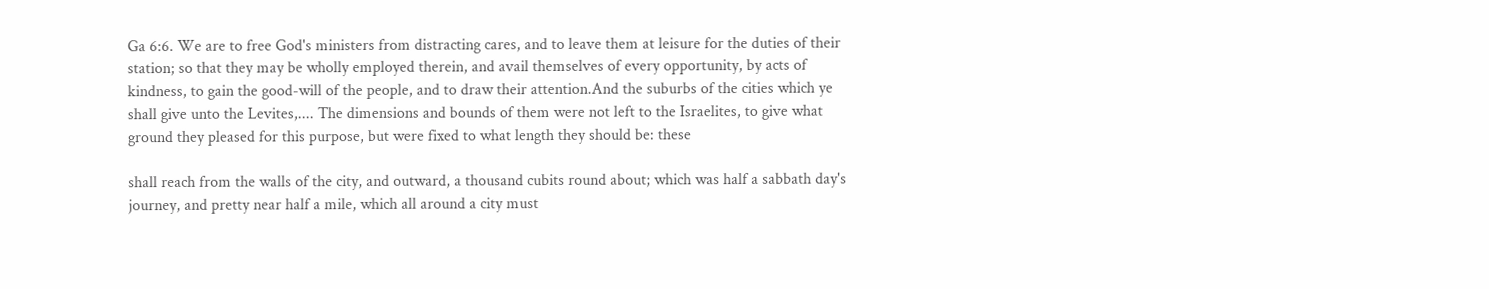Ga 6:6. We are to free God's ministers from distracting cares, and to leave them at leisure for the duties of their station; so that they may be wholly employed therein, and avail themselves of every opportunity, by acts of kindness, to gain the good-will of the people, and to draw their attention.And the suburbs of the cities which ye shall give unto the Levites,.... The dimensions and bounds of them were not left to the Israelites, to give what ground they pleased for this purpose, but were fixed to what length they should be: these

shall reach from the walls of the city, and outward, a thousand cubits round about; which was half a sabbath day's journey, and pretty near half a mile, which all around a city must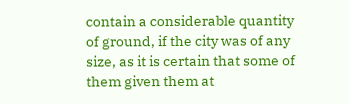contain a considerable quantity of ground, if the city was of any size, as it is certain that some of them given them at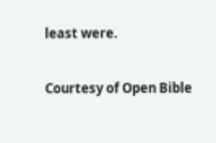least were.

Courtesy of Open Bible